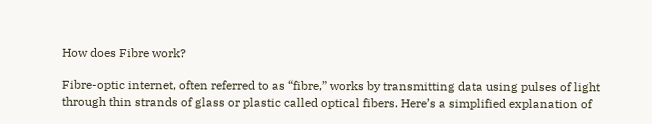How does Fibre work?

Fibre-optic internet, often referred to as “fibre,” works by transmitting data using pulses of light through thin strands of glass or plastic called optical fibers. Here’s a simplified explanation of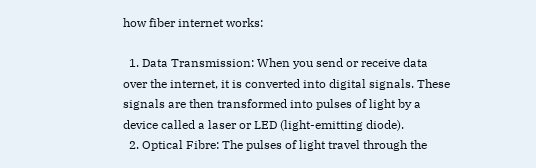how fiber internet works:

  1. Data Transmission: When you send or receive data over the internet, it is converted into digital signals. These signals are then transformed into pulses of light by a device called a laser or LED (light-emitting diode).
  2. Optical Fibre: The pulses of light travel through the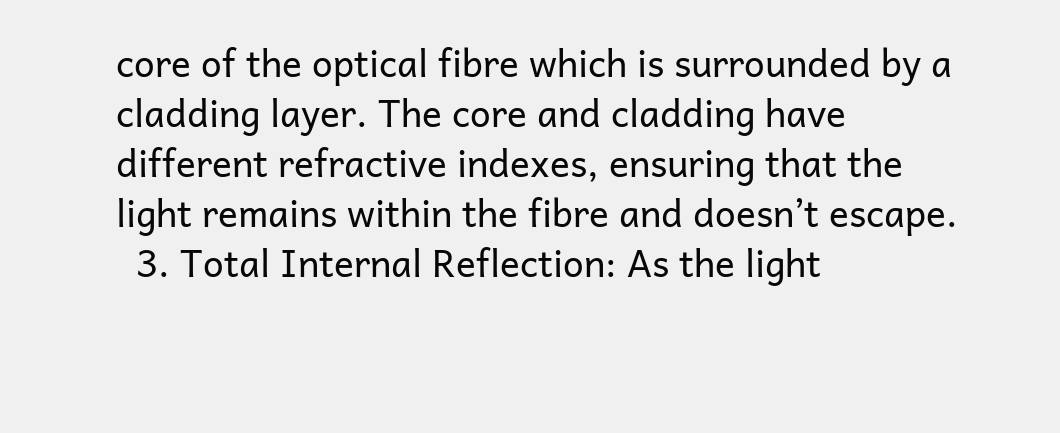core of the optical fibre which is surrounded by a cladding layer. The core and cladding have different refractive indexes, ensuring that the light remains within the fibre and doesn’t escape.
  3. Total Internal Reflection: As the light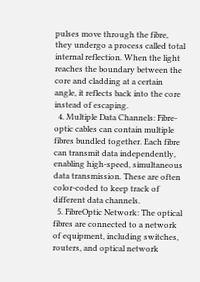pulses move through the fibre, they undergo a process called total internal reflection. When the light reaches the boundary between the core and cladding at a certain angle, it reflects back into the core instead of escaping.
  4. Multiple Data Channels: Fibre-optic cables can contain multiple fibres bundled together. Each fibre can transmit data independently, enabling high-speed, simultaneous data transmission. These are often color-coded to keep track of different data channels.
  5. FibreOptic Network: The optical fibres are connected to a network of equipment, including switches, routers, and optical network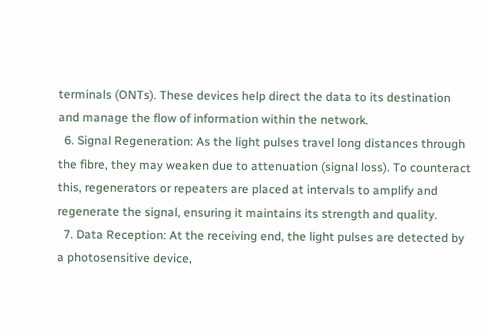terminals (ONTs). These devices help direct the data to its destination and manage the flow of information within the network.
  6. Signal Regeneration: As the light pulses travel long distances through the fibre, they may weaken due to attenuation (signal loss). To counteract this, regenerators or repeaters are placed at intervals to amplify and regenerate the signal, ensuring it maintains its strength and quality.
  7. Data Reception: At the receiving end, the light pulses are detected by a photosensitive device,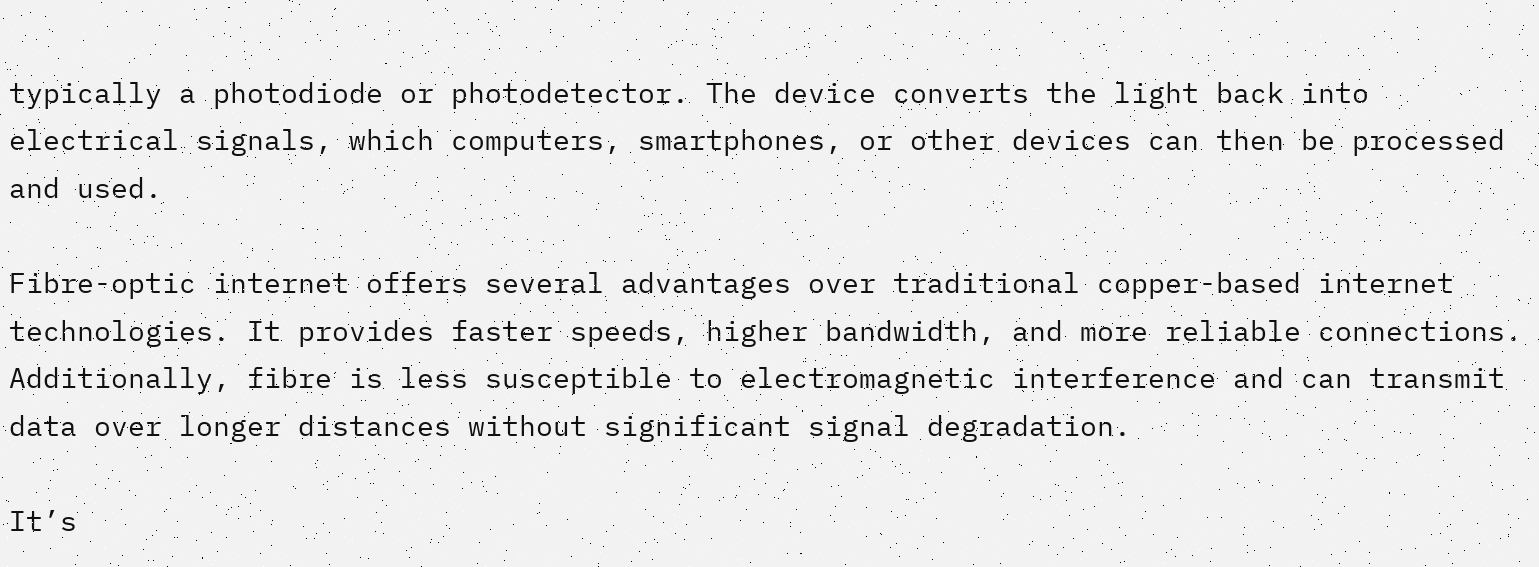typically a photodiode or photodetector. The device converts the light back into electrical signals, which computers, smartphones, or other devices can then be processed and used.

Fibre-optic internet offers several advantages over traditional copper-based internet technologies. It provides faster speeds, higher bandwidth, and more reliable connections. Additionally, fibre is less susceptible to electromagnetic interference and can transmit data over longer distances without significant signal degradation.

It’s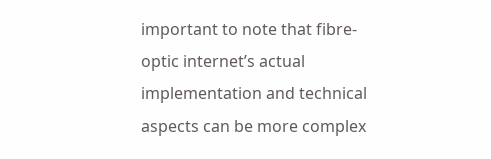important to note that fibre-optic internet’s actual implementation and technical aspects can be more complex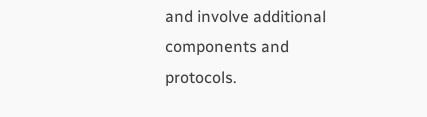and involve additional components and protocols.